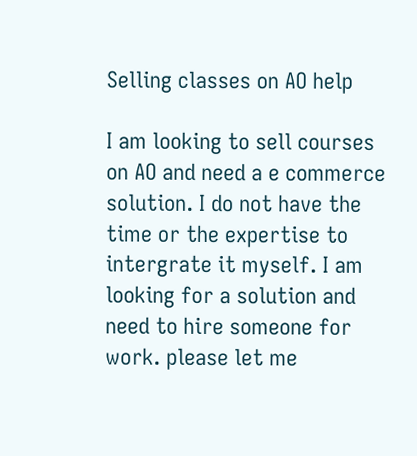Selling classes on AO help

I am looking to sell courses on AO and need a e commerce solution. I do not have the time or the expertise to intergrate it myself. I am looking for a solution and need to hire someone for work. please let me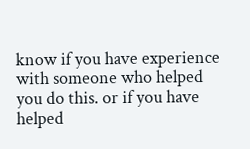know if you have experience with someone who helped you do this. or if you have helped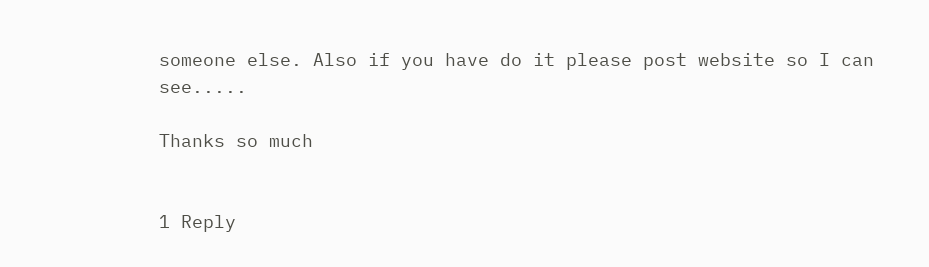someone else. Also if you have do it please post website so I can see.....

Thanks so much


1 Reply